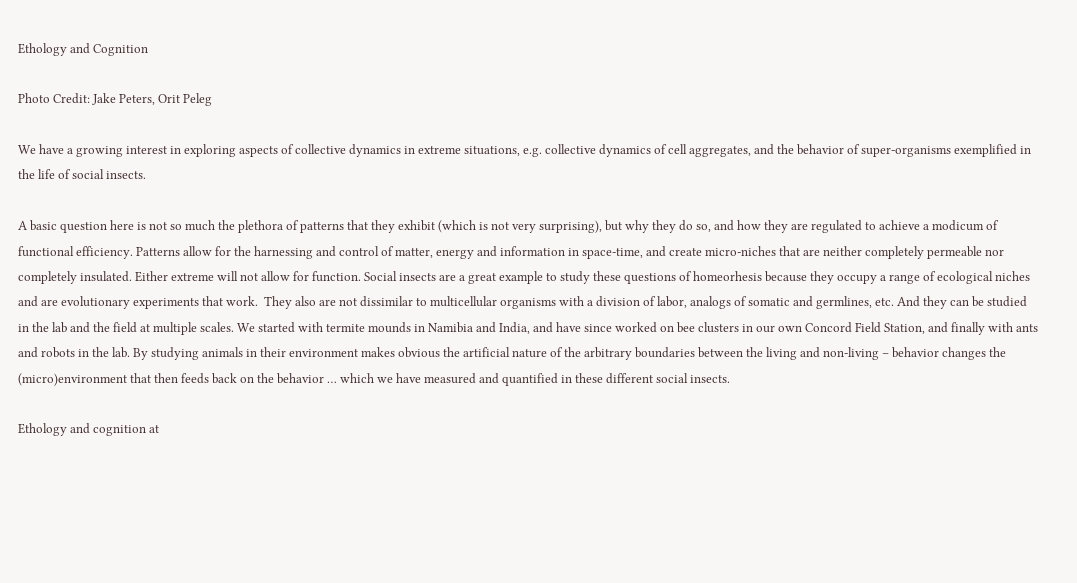Ethology and Cognition

Photo Credit: Jake Peters, Orit Peleg

We have a growing interest in exploring aspects of collective dynamics in extreme situations, e.g. collective dynamics of cell aggregates, and the behavior of super-organisms exemplified in the life of social insects.

A basic question here is not so much the plethora of patterns that they exhibit (which is not very surprising), but why they do so, and how they are regulated to achieve a modicum of functional efficiency. Patterns allow for the harnessing and control of matter, energy and information in space-time, and create micro-niches that are neither completely permeable nor completely insulated. Either extreme will not allow for function. Social insects are a great example to study these questions of homeorhesis because they occupy a range of ecological niches and are evolutionary experiments that work.  They also are not dissimilar to multicellular organisms with a division of labor, analogs of somatic and germlines, etc. And they can be studied in the lab and the field at multiple scales. We started with termite mounds in Namibia and India, and have since worked on bee clusters in our own Concord Field Station, and finally with ants and robots in the lab. By studying animals in their environment makes obvious the artificial nature of the arbitrary boundaries between the living and non-living – behavior changes the (micro)environment that then feeds back on the behavior … which we have measured and quantified in these different social insects.

Ethology and cognition at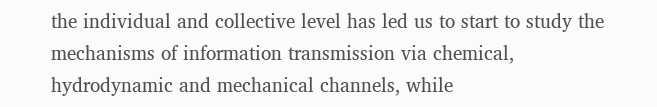the individual and collective level has led us to start to study the mechanisms of information transmission via chemical, hydrodynamic and mechanical channels, while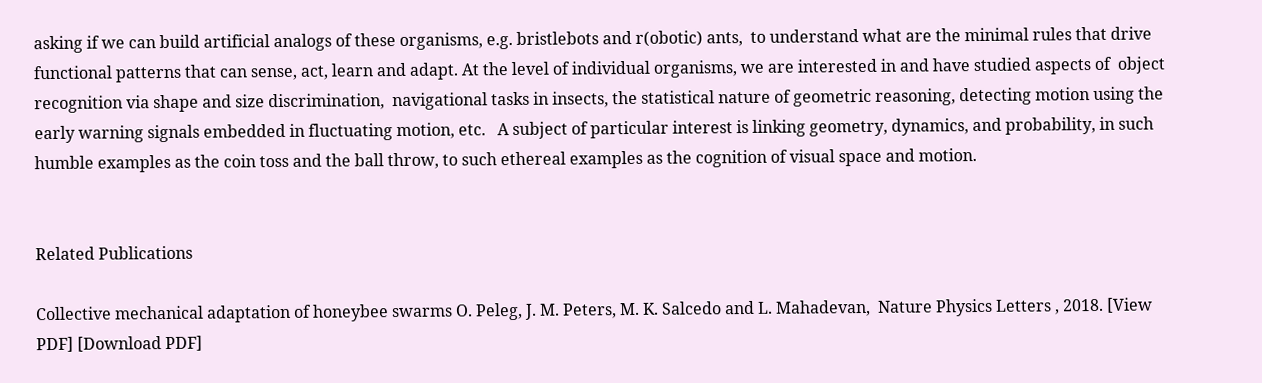asking if we can build artificial analogs of these organisms, e.g. bristlebots and r(obotic) ants,  to understand what are the minimal rules that drive functional patterns that can sense, act, learn and adapt. At the level of individual organisms, we are interested in and have studied aspects of  object recognition via shape and size discrimination,  navigational tasks in insects, the statistical nature of geometric reasoning, detecting motion using the early warning signals embedded in fluctuating motion, etc.   A subject of particular interest is linking geometry, dynamics, and probability, in such humble examples as the coin toss and the ball throw, to such ethereal examples as the cognition of visual space and motion.


Related Publications

Collective mechanical adaptation of honeybee swarms O. Peleg, J. M. Peters, M. K. Salcedo and L. Mahadevan,  Nature Physics Letters , 2018. [View PDF] [Download PDF]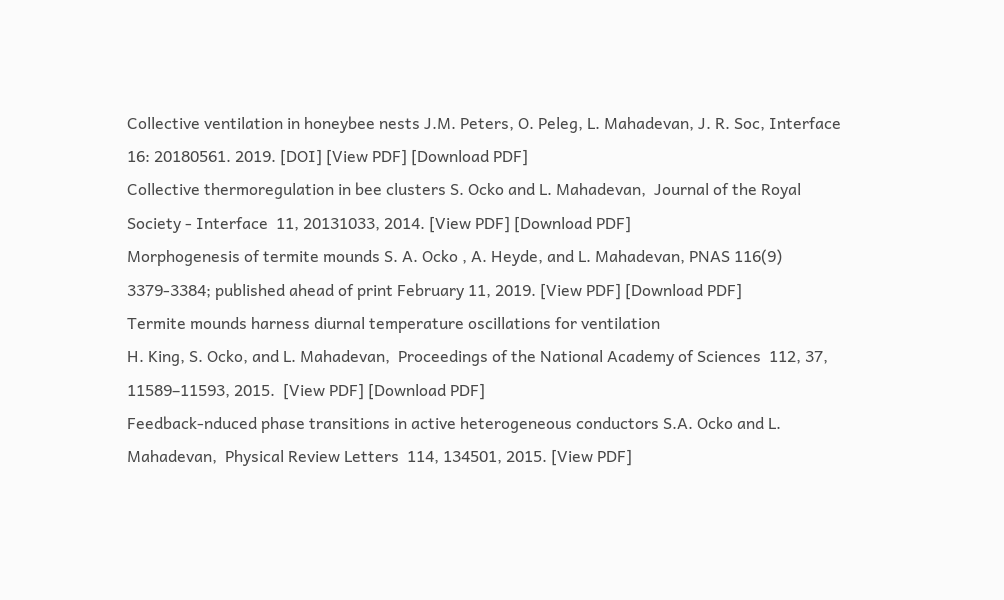Collective ventilation in honeybee nests J.M. Peters, O. Peleg, L. Mahadevan, J. R. Soc, Interface 16: 20180561. 2019. [DOI] [View PDF] [Download PDF]
Collective thermoregulation in bee clusters S. Ocko and L. Mahadevan,  Journal of the Royal Society - Interface  11, 20131033, 2014. [View PDF] [Download PDF]
Morphogenesis of termite mounds S. A. Ocko , A. Heyde, and L. Mahadevan, PNAS 116(9) 3379-3384; published ahead of print February 11, 2019. [View PDF] [Download PDF]
Termite mounds harness diurnal temperature oscillations for ventilation
H. King, S. Ocko, and L. Mahadevan,  Proceedings of the National Academy of Sciences  112, 37, 11589–11593, 2015.  [View PDF] [Download PDF]
Feedback-nduced phase transitions in active heterogeneous conductors S.A. Ocko and L. Mahadevan,  Physical Review Letters  114, 134501, 2015. [View PDF]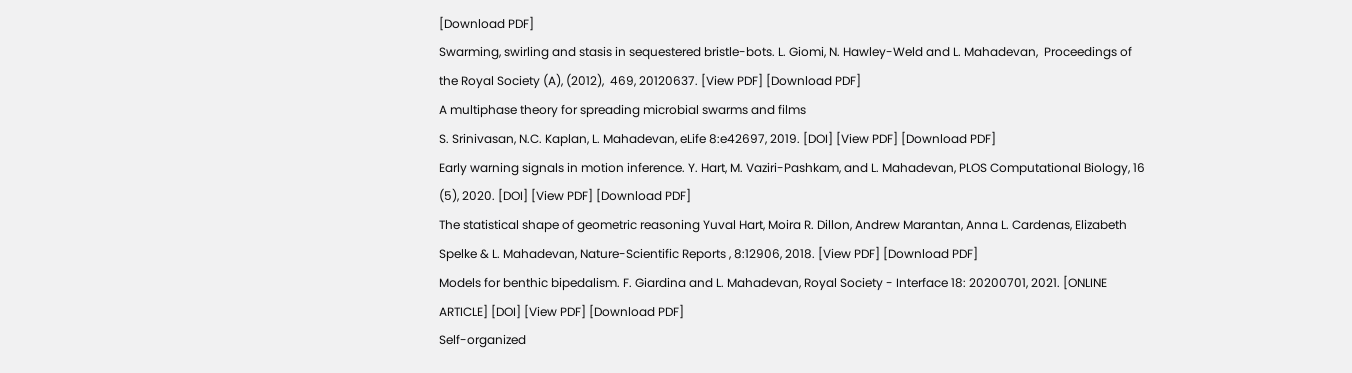[Download PDF]
Swarming, swirling and stasis in sequestered bristle-bots. L. Giomi, N. Hawley-Weld and L. Mahadevan,  Proceedings of the Royal Society (A), (2012),  469, 20120637. [View PDF] [Download PDF]
A multiphase theory for spreading microbial swarms and films
S. Srinivasan, N.C. Kaplan, L. Mahadevan, eLife 8:e42697, 2019. [DOI] [View PDF] [Download PDF]
Early warning signals in motion inference. Y. Hart, M. Vaziri-Pashkam, and L. Mahadevan, PLOS Computational Biology, 16 (5), 2020. [DOI] [View PDF] [Download PDF]
The statistical shape of geometric reasoning Yuval Hart, Moira R. Dillon, Andrew Marantan, Anna L. Cardenas, Elizabeth Spelke & L. Mahadevan, Nature-Scientific Reports , 8:12906, 2018. [View PDF] [Download PDF]
Models for benthic bipedalism. F. Giardina and L. Mahadevan, Royal Society - Interface 18: 20200701, 2021. [ONLINE ARTICLE] [DOI] [View PDF] [Download PDF]
Self-organized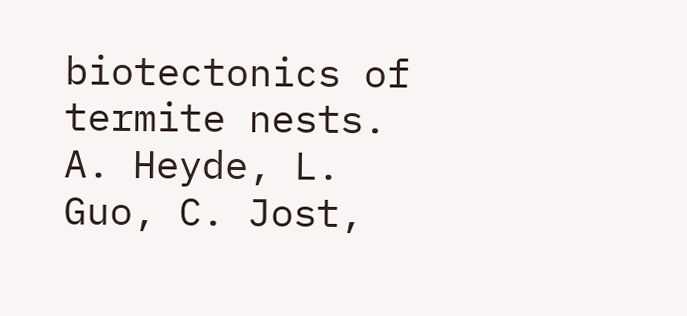biotectonics of termite nests. A. Heyde, L. Guo, C. Jost,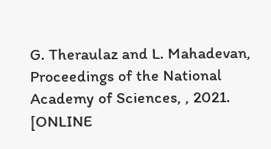G. Theraulaz and L. Mahadevan, Proceedings of the National Academy of Sciences, , 2021. [ONLINE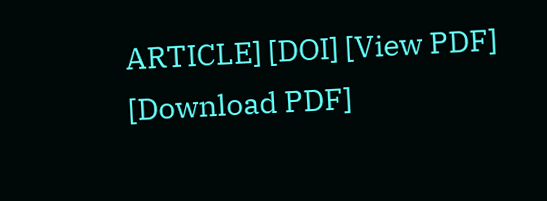ARTICLE] [DOI] [View PDF] [Download PDF]